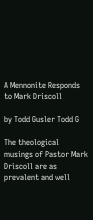A Mennonite Responds to Mark Driscoll

by Todd Gusler Todd G

The theological musings of Pastor Mark Driscoll are as prevalent and well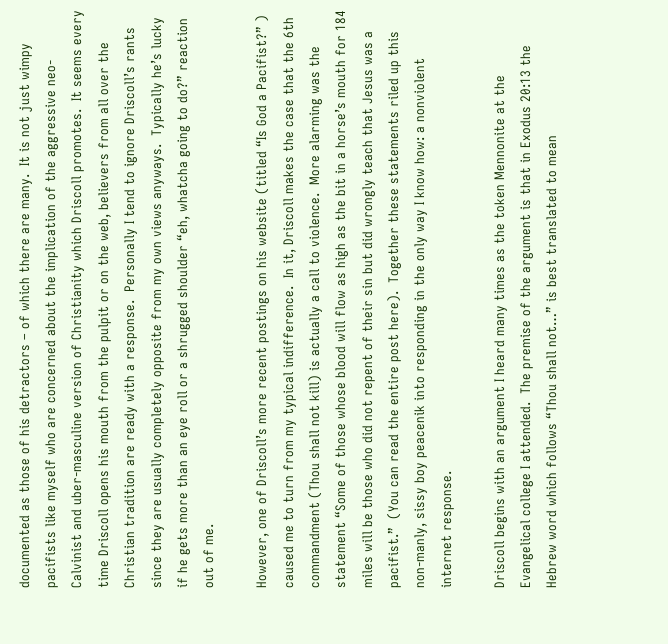documented as those of his detractors – of which there are many.  It is not just wimpy pacifists like myself who are concerned about the implication of the aggressive neo-Calvinist and uber-masculine version of Christianity which Driscoll promotes.  It seems every time Driscoll opens his mouth from the pulpit or on the web, believers from all over the Christian tradition are ready with a response.  Personally I tend to ignore Driscoll’s rants since they are usually completely opposite from my own views anyways.  Typically he’s lucky if he gets more than an eye roll or a shrugged shoulder “eh, whatcha going to do?” reaction out of me.

However, one of Driscoll’s more recent postings on his website (titled “Is God a Pacifist?” ) caused me to turn from my typical indifference.  In it, Driscoll makes the case that the 6th commandment (Thou shall not kill) is actually a call to violence.  More alarming was the statement “Some of those whose blood will flow as high as the bit in a horse’s mouth for 184 miles will be those who did not repent of their sin but did wrongly teach that Jesus was a pacifist.”  (You can read the entire post here).  Together these statements riled up this non-manly, sissy boy peacenik into responding in the only way I know how: a nonviolent internet response.

Driscoll begins with an argument I heard many times as the token Mennonite at the Evangelical college I attended.  The premise of the argument is that in Exodus 20:13 the Hebrew word which follows “Thou shall not…” is best translated to mean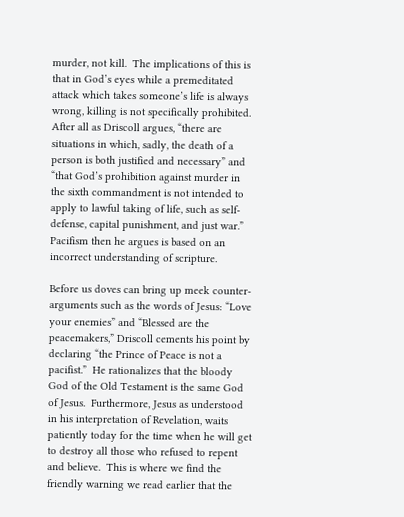murder, not kill.  The implications of this is that in God’s eyes while a premeditated attack which takes someone’s life is always wrong, killing is not specifically prohibited.  After all as Driscoll argues, “there are situations in which, sadly, the death of a person is both justified and necessary” and “that God’s prohibition against murder in the sixth commandment is not intended to apply to lawful taking of life, such as self-defense, capital punishment, and just war.”  Pacifism then he argues is based on an incorrect understanding of scripture.

Before us doves can bring up meek counter-arguments such as the words of Jesus: “Love your enemies” and “Blessed are the peacemakers,” Driscoll cements his point by declaring “the Prince of Peace is not a pacifist.”  He rationalizes that the bloody God of the Old Testament is the same God of Jesus.  Furthermore, Jesus as understood in his interpretation of Revelation, waits patiently today for the time when he will get to destroy all those who refused to repent and believe.  This is where we find the friendly warning we read earlier that the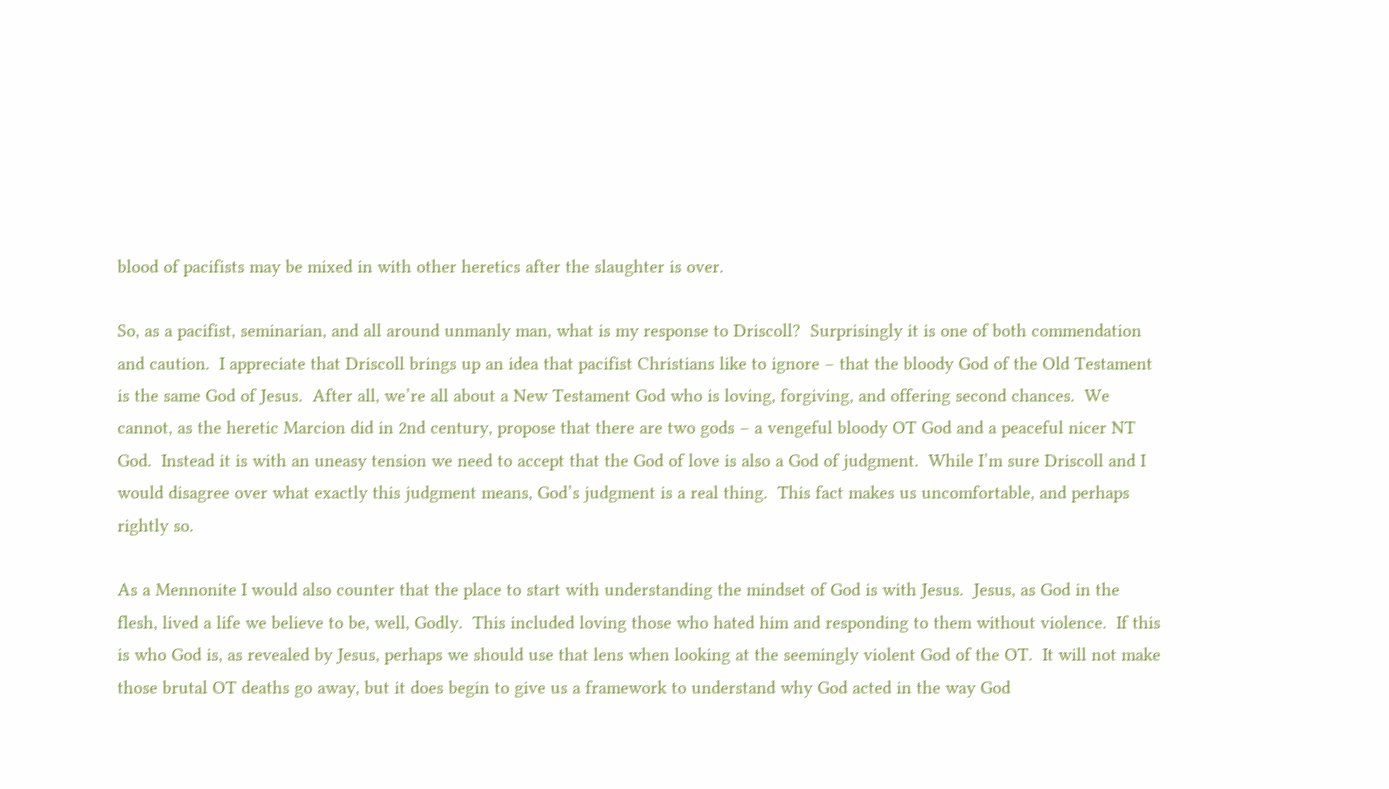blood of pacifists may be mixed in with other heretics after the slaughter is over.

So, as a pacifist, seminarian, and all around unmanly man, what is my response to Driscoll?  Surprisingly it is one of both commendation and caution.  I appreciate that Driscoll brings up an idea that pacifist Christians like to ignore – that the bloody God of the Old Testament is the same God of Jesus.  After all, we’re all about a New Testament God who is loving, forgiving, and offering second chances.  We cannot, as the heretic Marcion did in 2nd century, propose that there are two gods – a vengeful bloody OT God and a peaceful nicer NT God.  Instead it is with an uneasy tension we need to accept that the God of love is also a God of judgment.  While I’m sure Driscoll and I would disagree over what exactly this judgment means, God’s judgment is a real thing.  This fact makes us uncomfortable, and perhaps rightly so.

As a Mennonite I would also counter that the place to start with understanding the mindset of God is with Jesus.  Jesus, as God in the flesh, lived a life we believe to be, well, Godly.  This included loving those who hated him and responding to them without violence.  If this is who God is, as revealed by Jesus, perhaps we should use that lens when looking at the seemingly violent God of the OT.  It will not make those brutal OT deaths go away, but it does begin to give us a framework to understand why God acted in the way God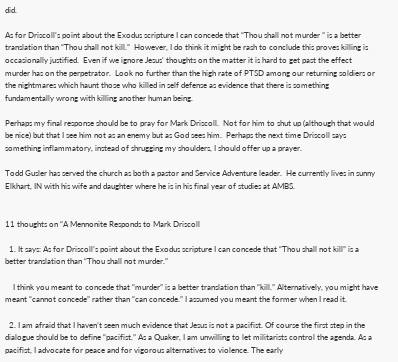did.

As for Driscoll’s point about the Exodus scripture I can concede that “Thou shall not murder ” is a better translation than “Thou shall not kill.”  However, I do think it might be rash to conclude this proves killing is occasionally justified.  Even if we ignore Jesus’ thoughts on the matter it is hard to get past the effect murder has on the perpetrator.  Look no further than the high rate of PTSD among our returning soldiers or the nightmares which haunt those who killed in self defense as evidence that there is something fundamentally wrong with killing another human being.

Perhaps my final response should be to pray for Mark Driscoll.  Not for him to shut up (although that would be nice) but that I see him not as an enemy but as God sees him.  Perhaps the next time Driscoll says something inflammatory, instead of shrugging my shoulders, I should offer up a prayer.

Todd Gusler has served the church as both a pastor and Service Adventure leader.  He currently lives in sunny Elkhart, IN with his wife and daughter where he is in his final year of studies at AMBS.


11 thoughts on “A Mennonite Responds to Mark Driscoll

  1. It says: As for Driscoll’s point about the Exodus scripture I can concede that “Thou shall not kill” is a better translation than “Thou shall not murder.”

    I think you meant to concede that “murder” is a better translation than “kill.” Alternatively, you might have meant “cannot concede” rather than “can concede.” I assumed you meant the former when I read it.

  2. I am afraid that I haven’t seen much evidence that Jesus is not a pacifist. Of course the first step in the dialogue should be to define “pacifist.” As a Quaker, I am unwilling to let militarists control the agenda. As a pacifist, I advocate for peace and for vigorous alternatives to violence. The early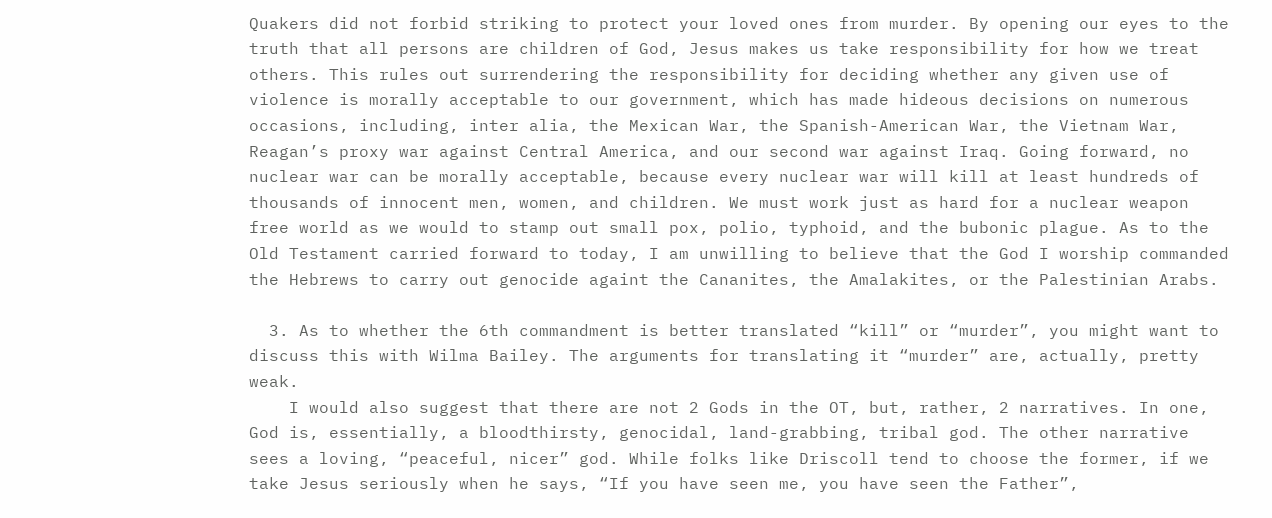Quakers did not forbid striking to protect your loved ones from murder. By opening our eyes to the truth that all persons are children of God, Jesus makes us take responsibility for how we treat others. This rules out surrendering the responsibility for deciding whether any given use of violence is morally acceptable to our government, which has made hideous decisions on numerous occasions, including, inter alia, the Mexican War, the Spanish-American War, the Vietnam War, Reagan’s proxy war against Central America, and our second war against Iraq. Going forward, no nuclear war can be morally acceptable, because every nuclear war will kill at least hundreds of thousands of innocent men, women, and children. We must work just as hard for a nuclear weapon free world as we would to stamp out small pox, polio, typhoid, and the bubonic plague. As to the Old Testament carried forward to today, I am unwilling to believe that the God I worship commanded the Hebrews to carry out genocide againt the Cananites, the Amalakites, or the Palestinian Arabs.

  3. As to whether the 6th commandment is better translated “kill” or “murder”, you might want to discuss this with Wilma Bailey. The arguments for translating it “murder” are, actually, pretty weak.
    I would also suggest that there are not 2 Gods in the OT, but, rather, 2 narratives. In one, God is, essentially, a bloodthirsty, genocidal, land-grabbing, tribal god. The other narrative sees a loving, “peaceful, nicer” god. While folks like Driscoll tend to choose the former, if we take Jesus seriously when he says, “If you have seen me, you have seen the Father”,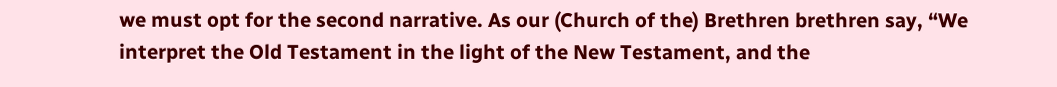we must opt for the second narrative. As our (Church of the) Brethren brethren say, “We interpret the Old Testament in the light of the New Testament, and the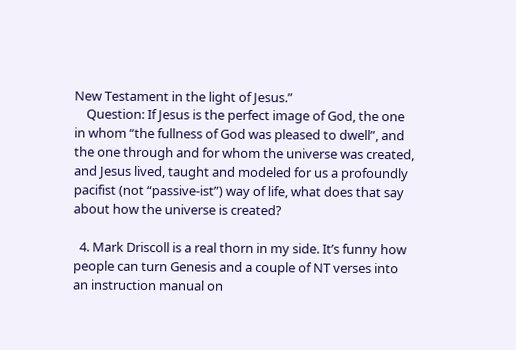New Testament in the light of Jesus.”
    Question: If Jesus is the perfect image of God, the one in whom “the fullness of God was pleased to dwell”, and the one through and for whom the universe was created, and Jesus lived, taught and modeled for us a profoundly pacifist (not “passive-ist”) way of life, what does that say about how the universe is created?

  4. Mark Driscoll is a real thorn in my side. It’s funny how people can turn Genesis and a couple of NT verses into an instruction manual on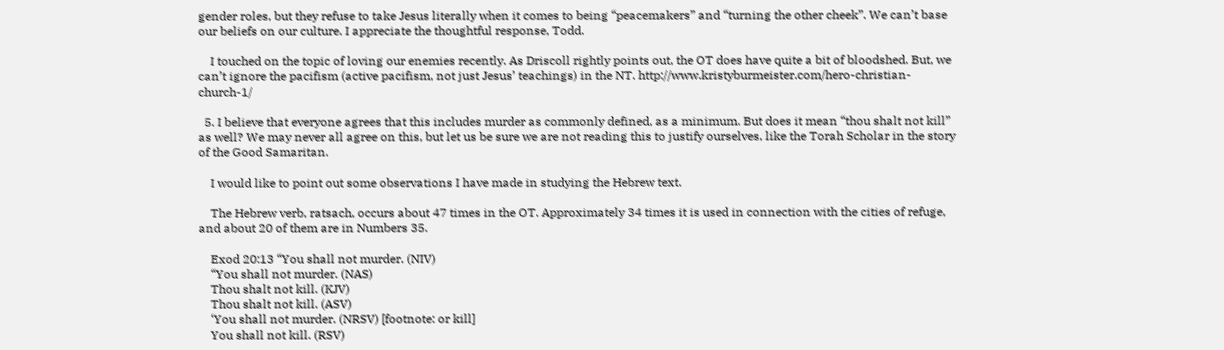gender roles, but they refuse to take Jesus literally when it comes to being “peacemakers” and “turning the other cheek”. We can’t base our beliefs on our culture. I appreciate the thoughtful response, Todd.

    I touched on the topic of loving our enemies recently. As Driscoll rightly points out, the OT does have quite a bit of bloodshed. But, we can’t ignore the pacifism (active pacifism, not just Jesus’ teachings) in the NT. http://www.kristyburmeister.com/hero-christian-church-1/

  5. I believe that everyone agrees that this includes murder as commonly defined, as a minimum. But does it mean “thou shalt not kill” as well? We may never all agree on this, but let us be sure we are not reading this to justify ourselves, like the Torah Scholar in the story of the Good Samaritan.

    I would like to point out some observations I have made in studying the Hebrew text.

    The Hebrew verb, ratsach, occurs about 47 times in the OT. Approximately 34 times it is used in connection with the cities of refuge, and about 20 of them are in Numbers 35.

    Exod 20:13 “You shall not murder. (NIV)
    “You shall not murder. (NAS)
    Thou shalt not kill. (KJV)
    Thou shalt not kill. (ASV)
    ‘You shall not murder. (NRSV) [footnote: or kill]
    You shall not kill. (RSV)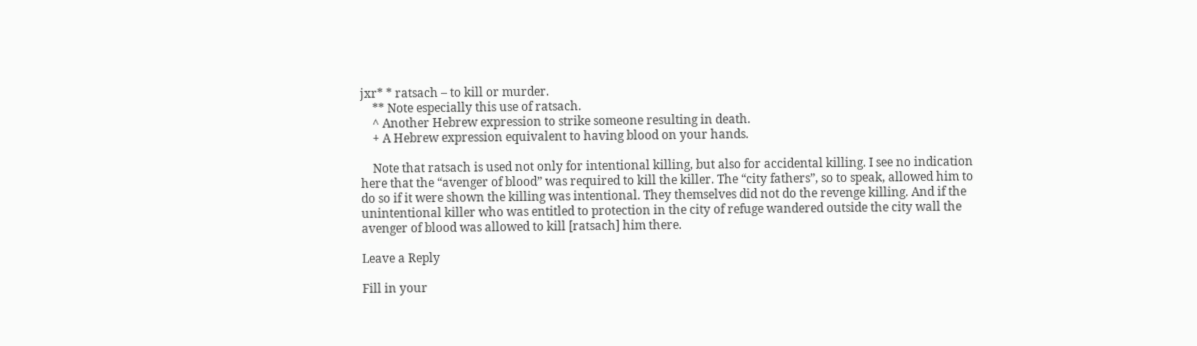jxr* * ratsach – to kill or murder.
    ** Note especially this use of ratsach.
    ^ Another Hebrew expression to strike someone resulting in death.
    + A Hebrew expression equivalent to having blood on your hands.

    Note that ratsach is used not only for intentional killing, but also for accidental killing. I see no indication here that the “avenger of blood” was required to kill the killer. The “city fathers”, so to speak, allowed him to do so if it were shown the killing was intentional. They themselves did not do the revenge killing. And if the unintentional killer who was entitled to protection in the city of refuge wandered outside the city wall the avenger of blood was allowed to kill [ratsach] him there.

Leave a Reply

Fill in your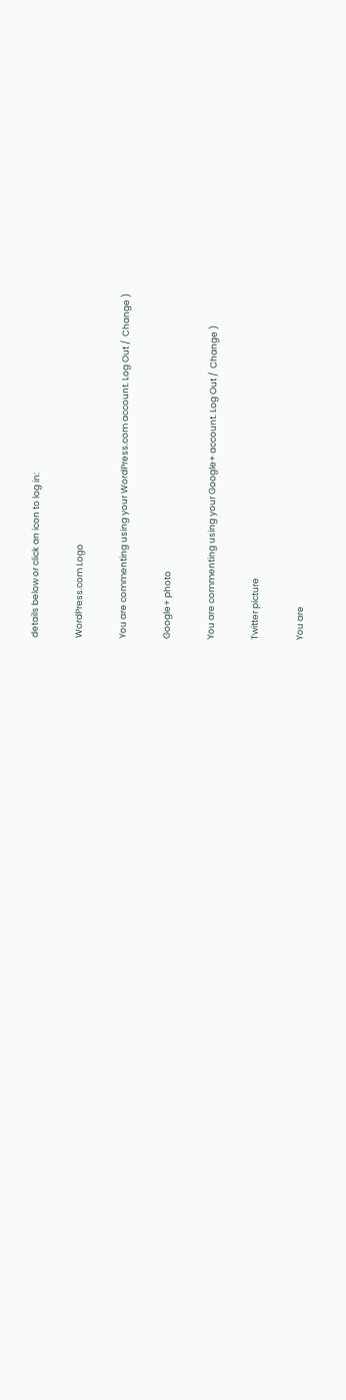details below or click an icon to log in:

WordPress.com Logo

You are commenting using your WordPress.com account. Log Out /  Change )

Google+ photo

You are commenting using your Google+ account. Log Out /  Change )

Twitter picture

You are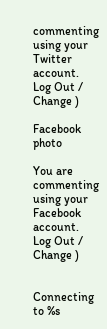commenting using your Twitter account. Log Out /  Change )

Facebook photo

You are commenting using your Facebook account. Log Out /  Change )


Connecting to %s